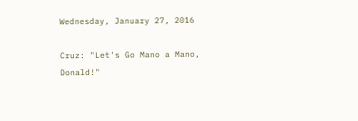Wednesday, January 27, 2016

Cruz: "Let's Go Mano a Mano, Donald!"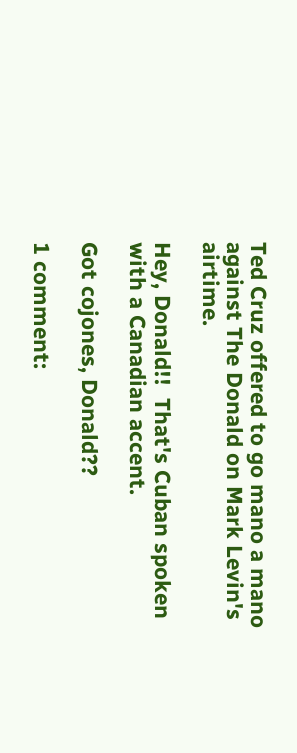Ted Cruz offered to go mano a mano against The Donald on Mark Levin's airtime.

Hey, Donald!!  That's Cuban spoken with a Canadian accent.

Got cojones, Donald??

1 comment: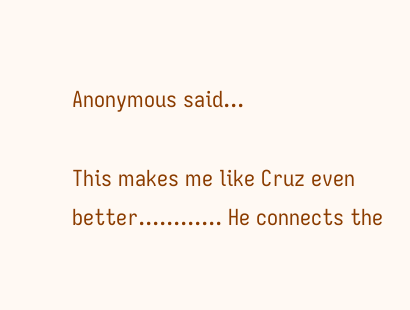Anonymous said...

This makes me like Cruz even better............ He connects the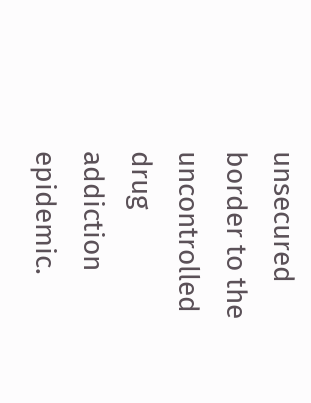unsecured border to the uncontrolled drug addiction epidemic.